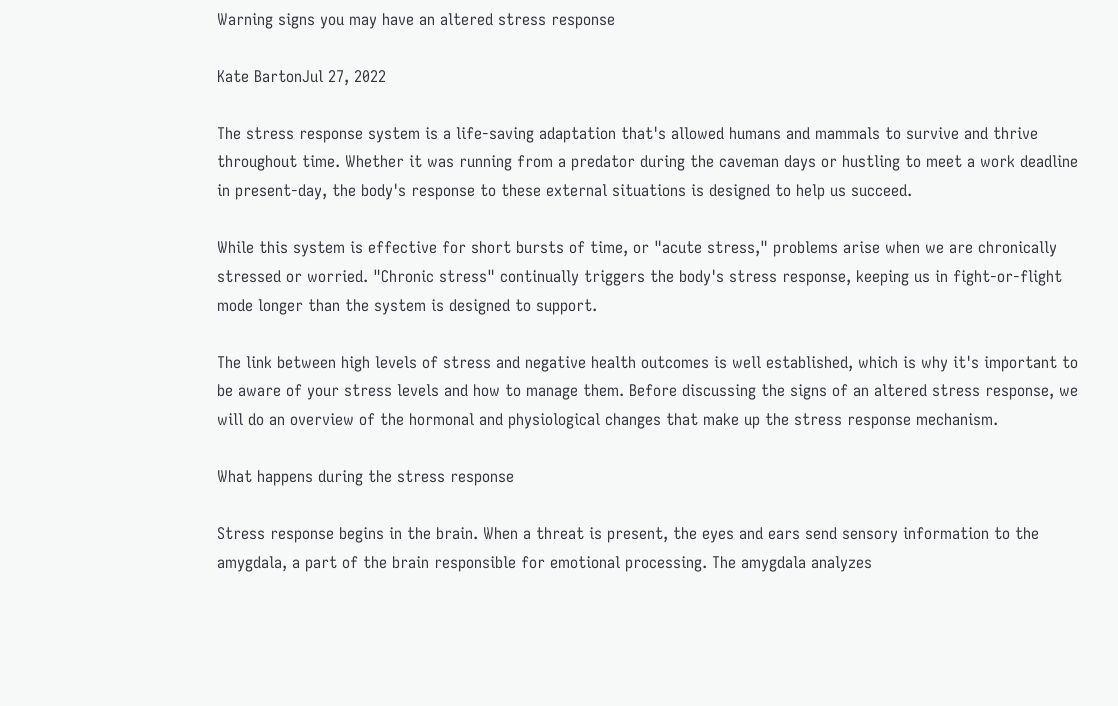Warning signs you may have an altered stress response

Kate BartonJul 27, 2022

The stress response system is a life-saving adaptation that's allowed humans and mammals to survive and thrive throughout time. Whether it was running from a predator during the caveman days or hustling to meet a work deadline in present-day, the body's response to these external situations is designed to help us succeed.

While this system is effective for short bursts of time, or "acute stress," problems arise when we are chronically stressed or worried. "Chronic stress" continually triggers the body's stress response, keeping us in fight-or-flight mode longer than the system is designed to support.

The link between high levels of stress and negative health outcomes is well established, which is why it's important to be aware of your stress levels and how to manage them. Before discussing the signs of an altered stress response, we will do an overview of the hormonal and physiological changes that make up the stress response mechanism.

What happens during the stress response

Stress response begins in the brain. When a threat is present, the eyes and ears send sensory information to the amygdala, a part of the brain responsible for emotional processing. The amygdala analyzes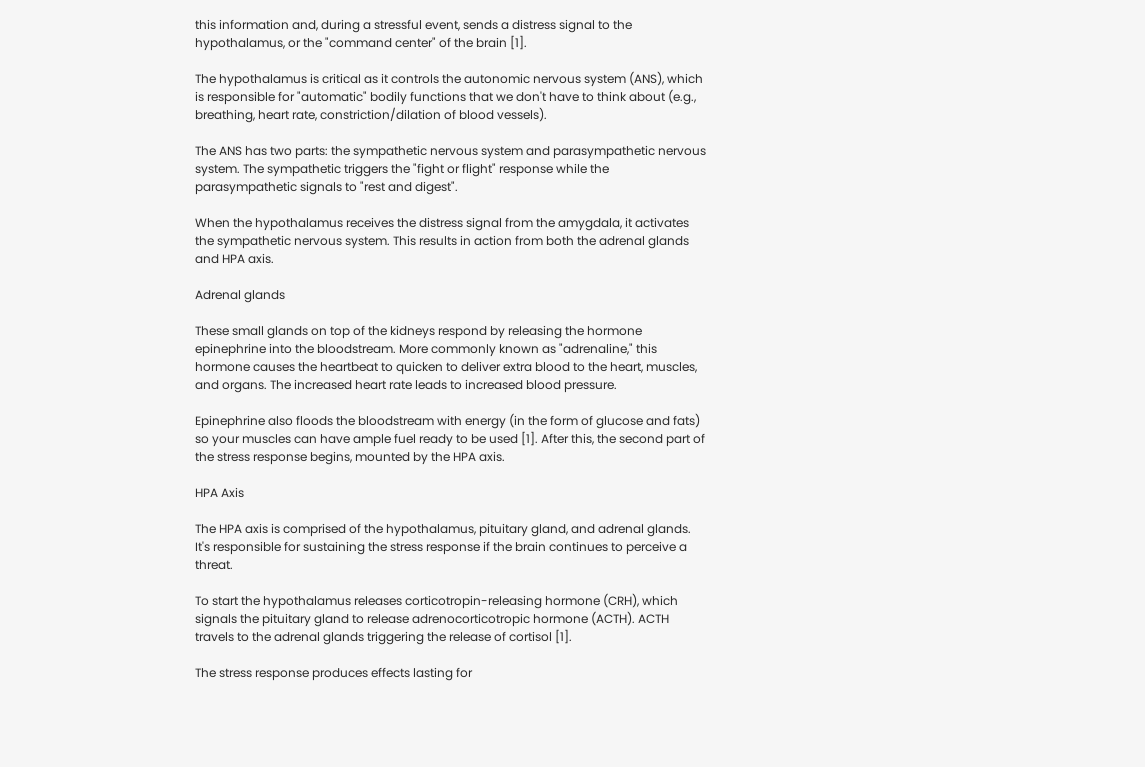this information and, during a stressful event, sends a distress signal to the hypothalamus, or the "command center" of the brain [1].

The hypothalamus is critical as it controls the autonomic nervous system (ANS), which is responsible for "automatic" bodily functions that we don't have to think about (e.g., breathing, heart rate, constriction/dilation of blood vessels).

The ANS has two parts: the sympathetic nervous system and parasympathetic nervous system. The sympathetic triggers the "fight or flight" response while the parasympathetic signals to "rest and digest".

When the hypothalamus receives the distress signal from the amygdala, it activates the sympathetic nervous system. This results in action from both the adrenal glands and HPA axis.

Adrenal glands

These small glands on top of the kidneys respond by releasing the hormone epinephrine into the bloodstream. More commonly known as "adrenaline," this hormone causes the heartbeat to quicken to deliver extra blood to the heart, muscles, and organs. The increased heart rate leads to increased blood pressure.

Epinephrine also floods the bloodstream with energy (in the form of glucose and fats) so your muscles can have ample fuel ready to be used [1]. After this, the second part of the stress response begins, mounted by the HPA axis.

HPA Axis

The HPA axis is comprised of the hypothalamus, pituitary gland, and adrenal glands. It's responsible for sustaining the stress response if the brain continues to perceive a threat.

To start the hypothalamus releases corticotropin-releasing hormone (CRH), which signals the pituitary gland to release adrenocorticotropic hormone (ACTH). ACTH travels to the adrenal glands triggering the release of cortisol [1].

The stress response produces effects lasting for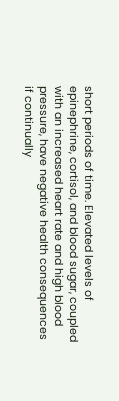short periods of time. Elevated levels of epinephrine, cortisol, and blood sugar, coupled with an increased heart rate and high blood pressure, have negative health consequences if continually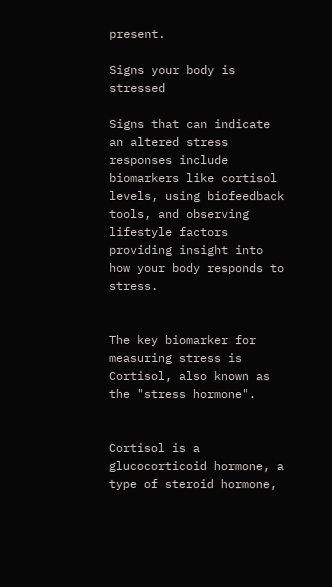present.

Signs your body is stressed

Signs that can indicate an altered stress responses include biomarkers like cortisol levels, using biofeedback tools, and observing lifestyle factors providing insight into how your body responds to stress.


The key biomarker for measuring stress is Cortisol, also known as the "stress hormone".


Cortisol is a glucocorticoid hormone, a type of steroid hormone,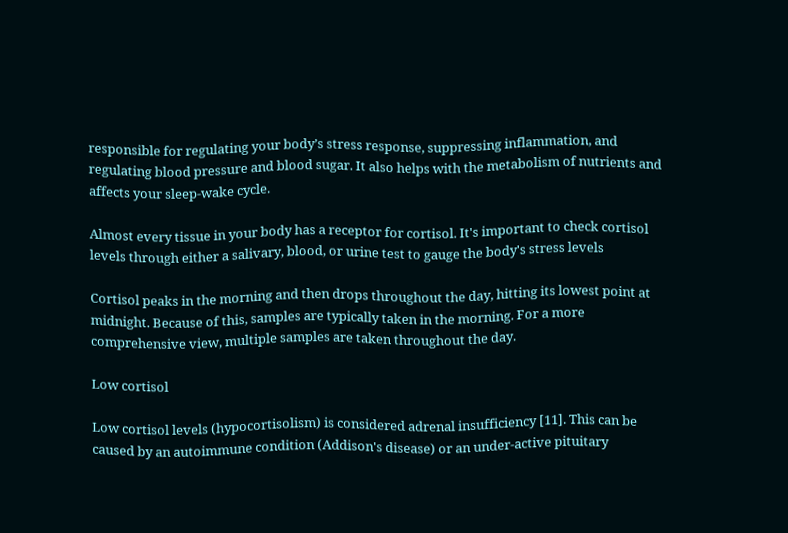responsible for regulating your body’s stress response, suppressing inflammation, and regulating blood pressure and blood sugar. It also helps with the metabolism of nutrients and affects your sleep-wake cycle.

Almost every tissue in your body has a receptor for cortisol. It's important to check cortisol levels through either a salivary, blood, or urine test to gauge the body's stress levels

Cortisol peaks in the morning and then drops throughout the day, hitting its lowest point at midnight. Because of this, samples are typically taken in the morning. For a more comprehensive view, multiple samples are taken throughout the day.

Low cortisol

Low cortisol levels (hypocortisolism) is considered adrenal insufficiency [11]. This can be caused by an autoimmune condition (Addison's disease) or an under-active pituitary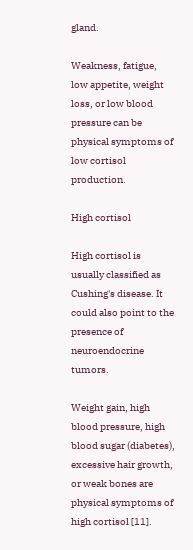gland.

Weakness, fatigue, low appetite, weight loss, or low blood pressure can be physical symptoms of low cortisol production.

High cortisol

High cortisol is usually classified as Cushing's disease. It could also point to the presence of neuroendocrine tumors.

Weight gain, high blood pressure, high blood sugar (diabetes), excessive hair growth, or weak bones are physical symptoms of high cortisol [11].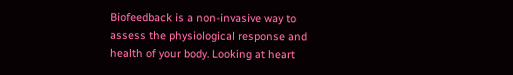Biofeedback is a non-invasive way to assess the physiological response and health of your body. Looking at heart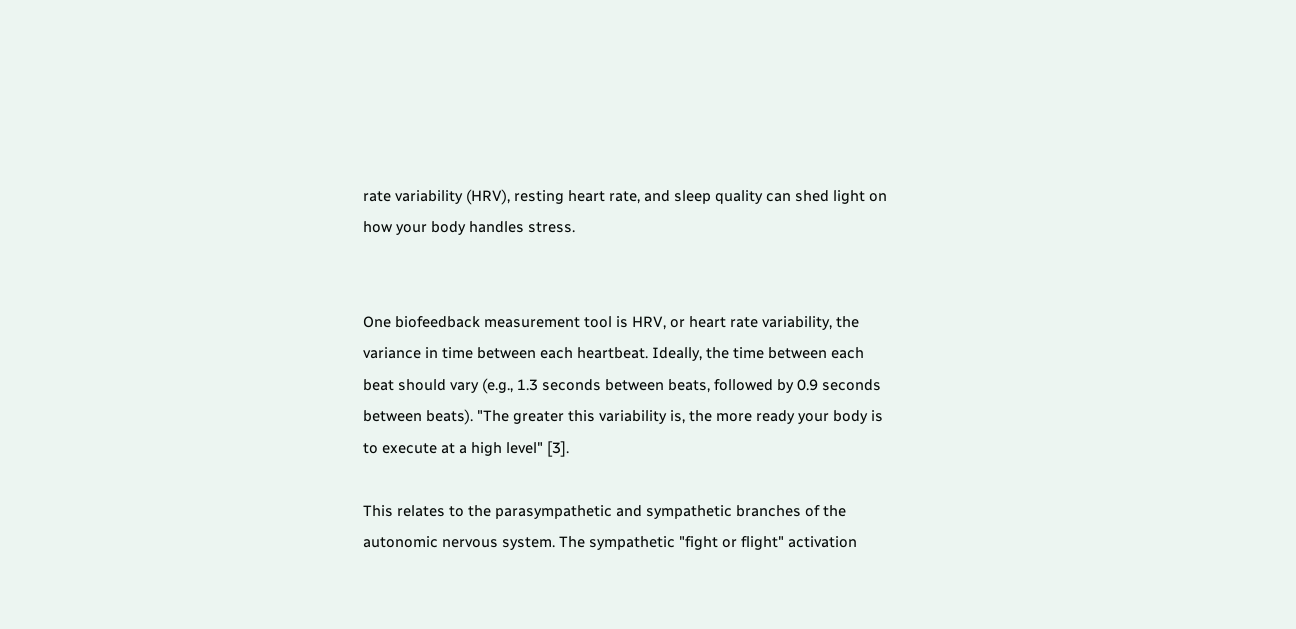rate variability (HRV), resting heart rate, and sleep quality can shed light on how your body handles stress.


One biofeedback measurement tool is HRV, or heart rate variability, the variance in time between each heartbeat. Ideally, the time between each beat should vary (e.g., 1.3 seconds between beats, followed by 0.9 seconds between beats). "The greater this variability is, the more ready your body is to execute at a high level" [3].

This relates to the parasympathetic and sympathetic branches of the autonomic nervous system. The sympathetic "fight or flight" activation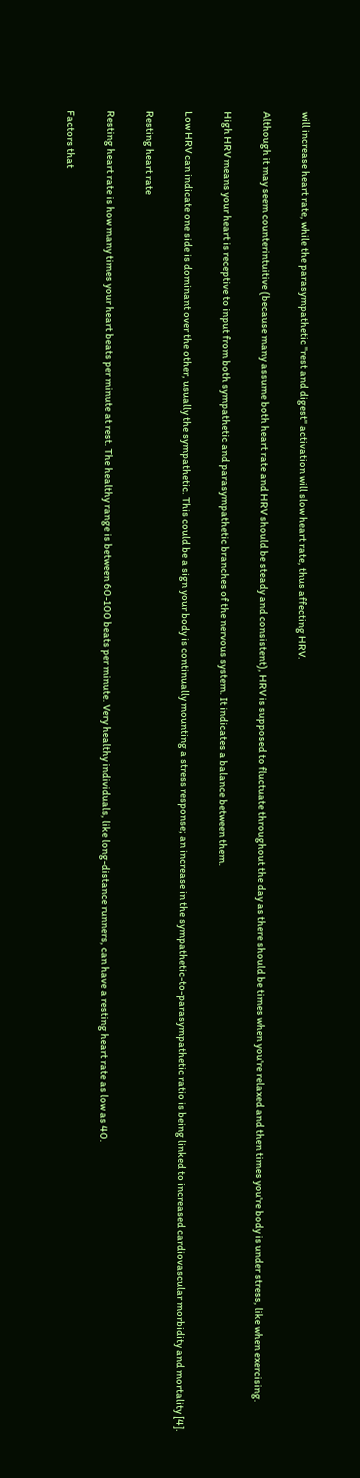will increase heart rate, while the parasympathetic "rest and digest" activation will slow heart rate, thus affecting HRV.

Although it may seem counterintuitive (because many assume both heart rate and HRV should be steady and consistent), HRV is supposed to fluctuate throughout the day as there should be times when you're relaxed and then times you're body is under stress, like when exercising.

High HRV means your heart is receptive to input from both sympathetic and parasympathetic branches of the nervous system. It indicates a balance between them.

Low HRV can indicate one side is dominant over the other, usually the sympathetic. This could be a sign your body is continually mounting a stress response; an increase in the sympathetic-to-parasympathetic ratio is being linked to increased cardiovascular morbidity and mortality [4].

Resting heart rate

Resting heart rate is how many times your heart beats per minute at rest. The healthy range is between 60-100 beats per minute. Very healthy individuals, like long-distance runners, can have a resting heart rate as low as 40.

Factors that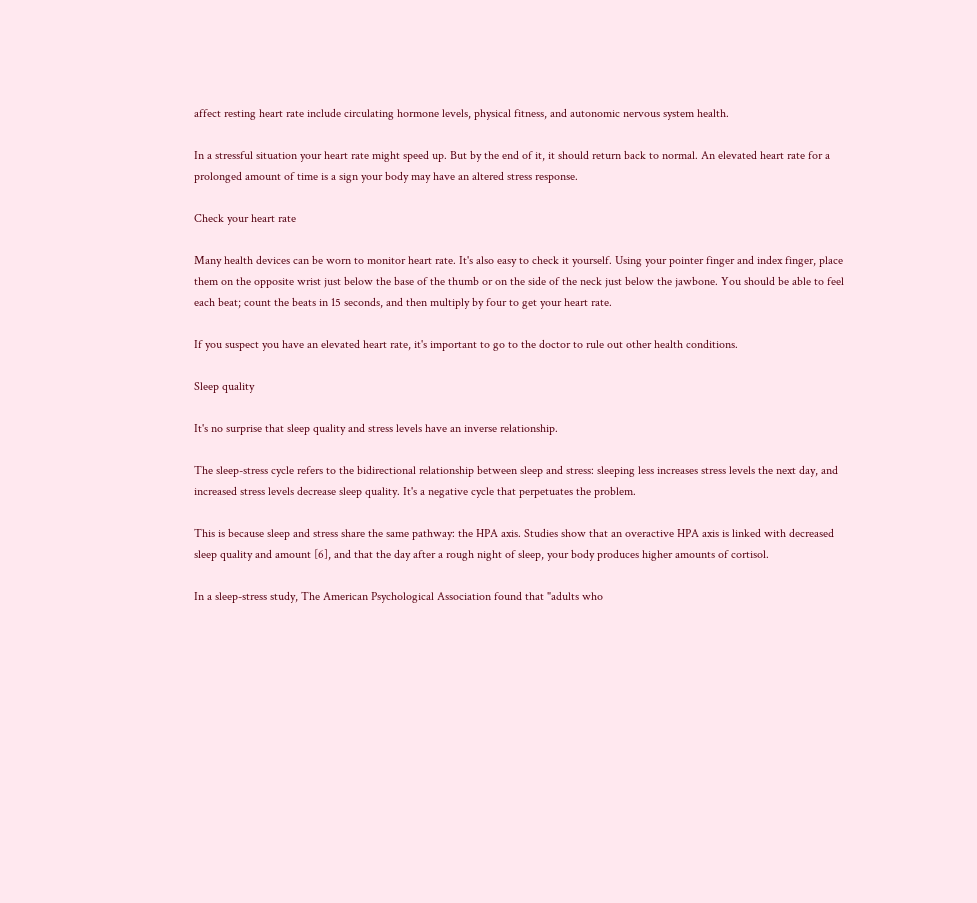affect resting heart rate include circulating hormone levels, physical fitness, and autonomic nervous system health.

In a stressful situation your heart rate might speed up. But by the end of it, it should return back to normal. An elevated heart rate for a prolonged amount of time is a sign your body may have an altered stress response.

Check your heart rate

Many health devices can be worn to monitor heart rate. It's also easy to check it yourself. Using your pointer finger and index finger, place them on the opposite wrist just below the base of the thumb or on the side of the neck just below the jawbone. You should be able to feel each beat; count the beats in 15 seconds, and then multiply by four to get your heart rate.

If you suspect you have an elevated heart rate, it's important to go to the doctor to rule out other health conditions.

Sleep quality

It's no surprise that sleep quality and stress levels have an inverse relationship.

The sleep-stress cycle refers to the bidirectional relationship between sleep and stress: sleeping less increases stress levels the next day, and increased stress levels decrease sleep quality. It's a negative cycle that perpetuates the problem.

This is because sleep and stress share the same pathway: the HPA axis. Studies show that an overactive HPA axis is linked with decreased sleep quality and amount [6], and that the day after a rough night of sleep, your body produces higher amounts of cortisol.

In a sleep-stress study, The American Psychological Association found that "adults who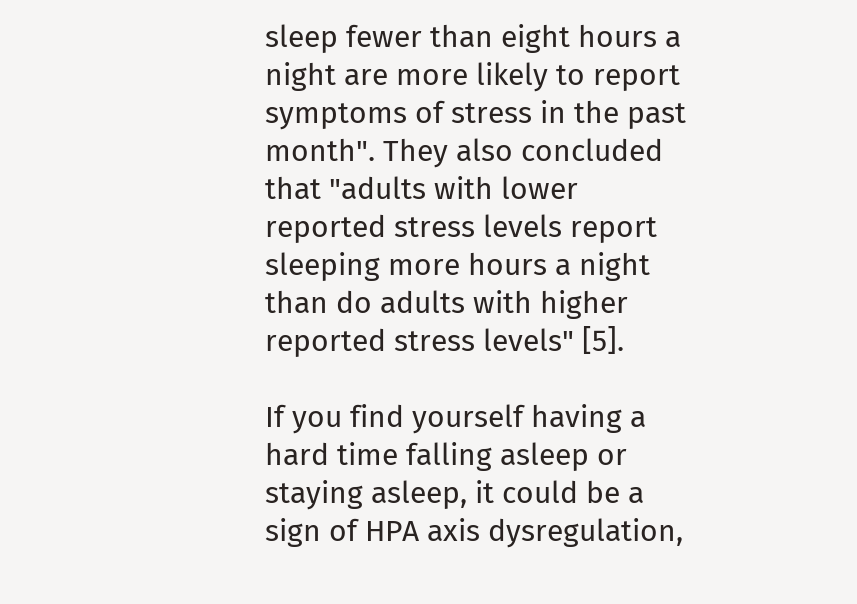sleep fewer than eight hours a night are more likely to report symptoms of stress in the past month". They also concluded that "adults with lower reported stress levels report sleeping more hours a night than do adults with higher reported stress levels" [5].

If you find yourself having a hard time falling asleep or staying asleep, it could be a sign of HPA axis dysregulation,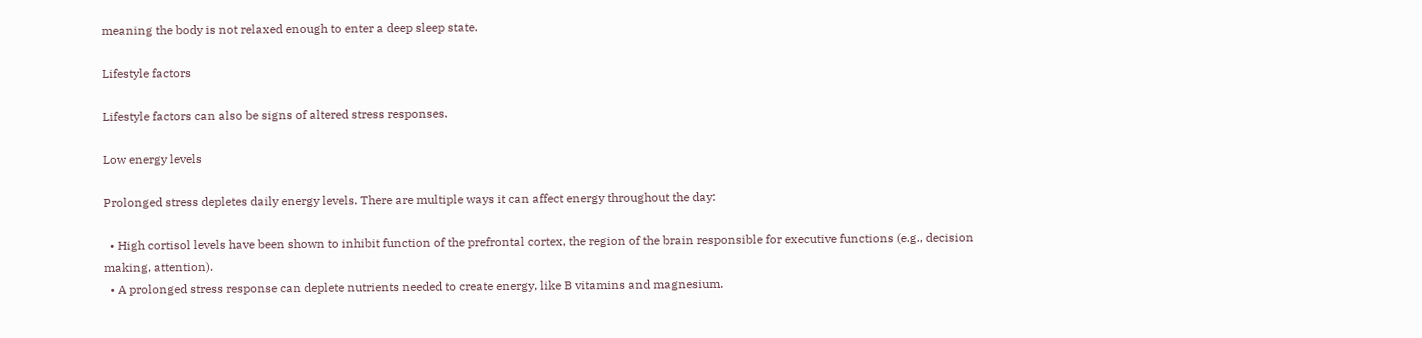meaning the body is not relaxed enough to enter a deep sleep state.

Lifestyle factors

Lifestyle factors can also be signs of altered stress responses.

Low energy levels

Prolonged stress depletes daily energy levels. There are multiple ways it can affect energy throughout the day:

  • High cortisol levels have been shown to inhibit function of the prefrontal cortex, the region of the brain responsible for executive functions (e.g., decision making, attention).
  • A prolonged stress response can deplete nutrients needed to create energy, like B vitamins and magnesium.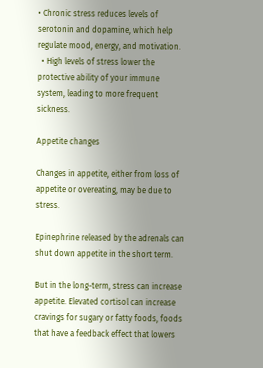• Chronic stress reduces levels of serotonin and dopamine, which help regulate mood, energy, and motivation.
  • High levels of stress lower the protective ability of your immune system, leading to more frequent sickness.

Appetite changes

Changes in appetite, either from loss of appetite or overeating, may be due to stress.

Epinephrine released by the adrenals can shut down appetite in the short term.

But in the long-term, stress can increase appetite. Elevated cortisol can increase cravings for sugary or fatty foods, foods that have a feedback effect that lowers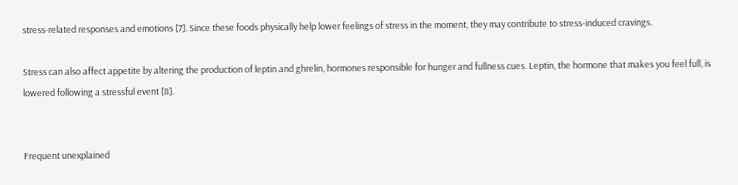stress-related responses and emotions [7]. Since these foods physically help lower feelings of stress in the moment, they may contribute to stress-induced cravings.

Stress can also affect appetite by altering the production of leptin and ghrelin, hormones responsible for hunger and fullness cues. Leptin, the hormone that makes you feel full, is lowered following a stressful event [8].


Frequent unexplained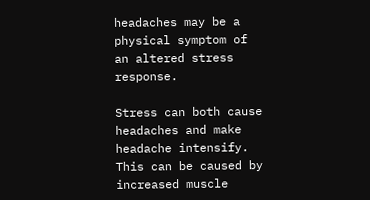headaches may be a physical symptom of an altered stress response.

Stress can both cause headaches and make headache intensify. This can be caused by increased muscle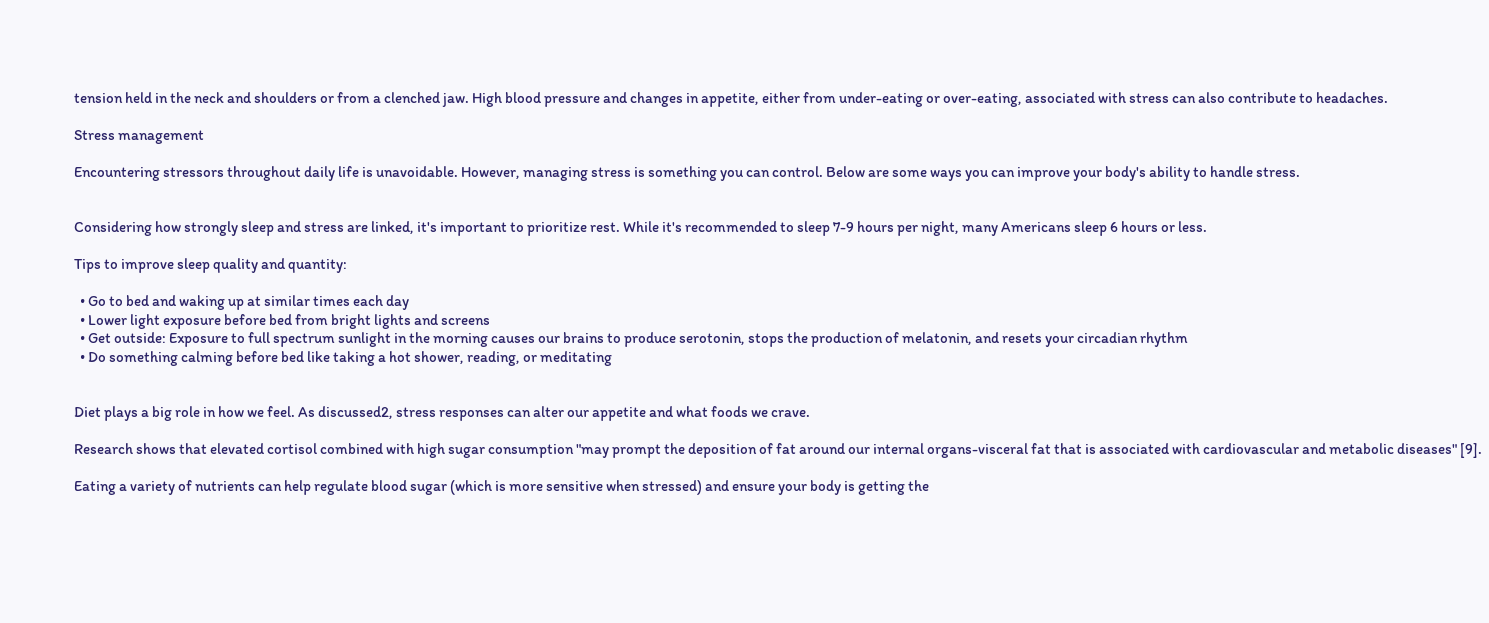tension held in the neck and shoulders or from a clenched jaw. High blood pressure and changes in appetite, either from under-eating or over-eating, associated with stress can also contribute to headaches.

Stress management

Encountering stressors throughout daily life is unavoidable. However, managing stress is something you can control. Below are some ways you can improve your body's ability to handle stress.


Considering how strongly sleep and stress are linked, it's important to prioritize rest. While it's recommended to sleep 7-9 hours per night, many Americans sleep 6 hours or less.

Tips to improve sleep quality and quantity:

  • Go to bed and waking up at similar times each day
  • Lower light exposure before bed from bright lights and screens
  • Get outside: Exposure to full spectrum sunlight in the morning causes our brains to produce serotonin, stops the production of melatonin, and resets your circadian rhythm
  • Do something calming before bed like taking a hot shower, reading, or meditating


Diet plays a big role in how we feel. As discussed2, stress responses can alter our appetite and what foods we crave.

Research shows that elevated cortisol combined with high sugar consumption "may prompt the deposition of fat around our internal organs-visceral fat that is associated with cardiovascular and metabolic diseases" [9].

Eating a variety of nutrients can help regulate blood sugar (which is more sensitive when stressed) and ensure your body is getting the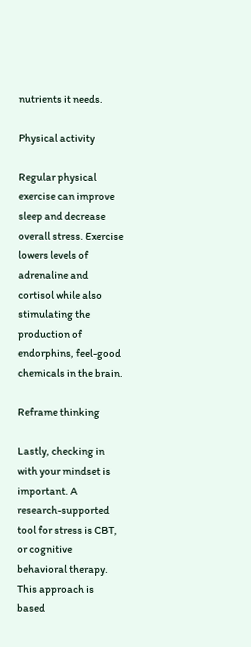nutrients it needs.

Physical activity

Regular physical exercise can improve sleep and decrease overall stress. Exercise lowers levels of adrenaline and cortisol while also stimulating the production of endorphins, feel-good chemicals in the brain.

Reframe thinking

Lastly, checking in with your mindset is important. A research-supported tool for stress is CBT, or cognitive behavioral therapy. This approach is based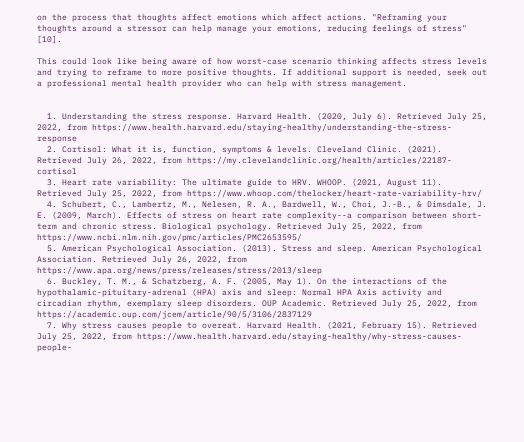on the process that thoughts affect emotions which affect actions. "Reframing your thoughts around a stressor can help manage your emotions, reducing feelings of stress" [10].

This could look like being aware of how worst-case scenario thinking affects stress levels and trying to reframe to more positive thoughts. If additional support is needed, seek out a professional mental health provider who can help with stress management.


  1. Understanding the stress response. Harvard Health. (2020, July 6). Retrieved July 25, 2022, from https://www.health.harvard.edu/staying-healthy/understanding-the-stress-response
  2. Cortisol: What it is, function, symptoms & levels. Cleveland Clinic. (2021). Retrieved July 26, 2022, from https://my.clevelandclinic.org/health/articles/22187-cortisol
  3. Heart rate variability: The ultimate guide to HRV. WHOOP. (2021, August 11). Retrieved July 25, 2022, from https://www.whoop.com/thelocker/heart-rate-variability-hrv/
  4. Schubert, C., Lambertz, M., Nelesen, R. A., Bardwell, W., Choi, J.-B., & Dimsdale, J. E. (2009, March). Effects of stress on heart rate complexity--a comparison between short-term and chronic stress. Biological psychology. Retrieved July 25, 2022, from https://www.ncbi.nlm.nih.gov/pmc/articles/PMC2653595/
  5. American Psychological Association. (2013). Stress and sleep. American Psychological Association. Retrieved July 26, 2022, from https://www.apa.org/news/press/releases/stress/2013/sleep
  6. Buckley, T. M., & Schatzberg, A. F. (2005, May 1). On the interactions of the hypothalamic-pituitary-adrenal (HPA) axis and sleep: Normal HPA Axis activity and circadian rhythm, exemplary sleep disorders. OUP Academic. Retrieved July 25, 2022, from https://academic.oup.com/jcem/article/90/5/3106/2837129
  7. Why stress causes people to overeat. Harvard Health. (2021, February 15). Retrieved July 25, 2022, from https://www.health.harvard.edu/staying-healthy/why-stress-causes-people-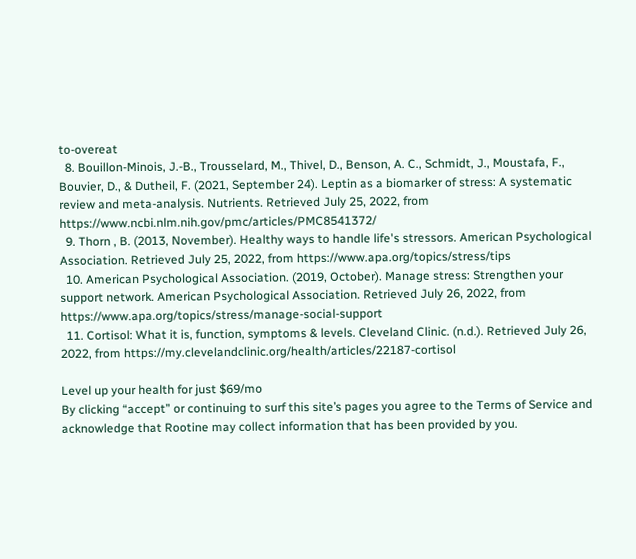to-overeat
  8. Bouillon-Minois, J.-B., Trousselard, M., Thivel, D., Benson, A. C., Schmidt, J., Moustafa, F., Bouvier, D., & Dutheil, F. (2021, September 24). Leptin as a biomarker of stress: A systematic review and meta-analysis. Nutrients. Retrieved July 25, 2022, from https://www.ncbi.nlm.nih.gov/pmc/articles/PMC8541372/
  9. Thorn , B. (2013, November). Healthy ways to handle life's stressors. American Psychological Association. Retrieved July 25, 2022, from https://www.apa.org/topics/stress/tips
  10. American Psychological Association. (2019, October). Manage stress: Strengthen your support network. American Psychological Association. Retrieved July 26, 2022, from https://www.apa.org/topics/stress/manage-social-support
  11. Cortisol: What it is, function, symptoms & levels. Cleveland Clinic. (n.d.). Retrieved July 26, 2022, from https://my.clevelandclinic.org/health/articles/22187-cortisol

Level up your health for just $69/mo
By clicking “accept” or continuing to surf this site’s pages you agree to the Terms of Service and acknowledge that Rootine may collect information that has been provided by you.